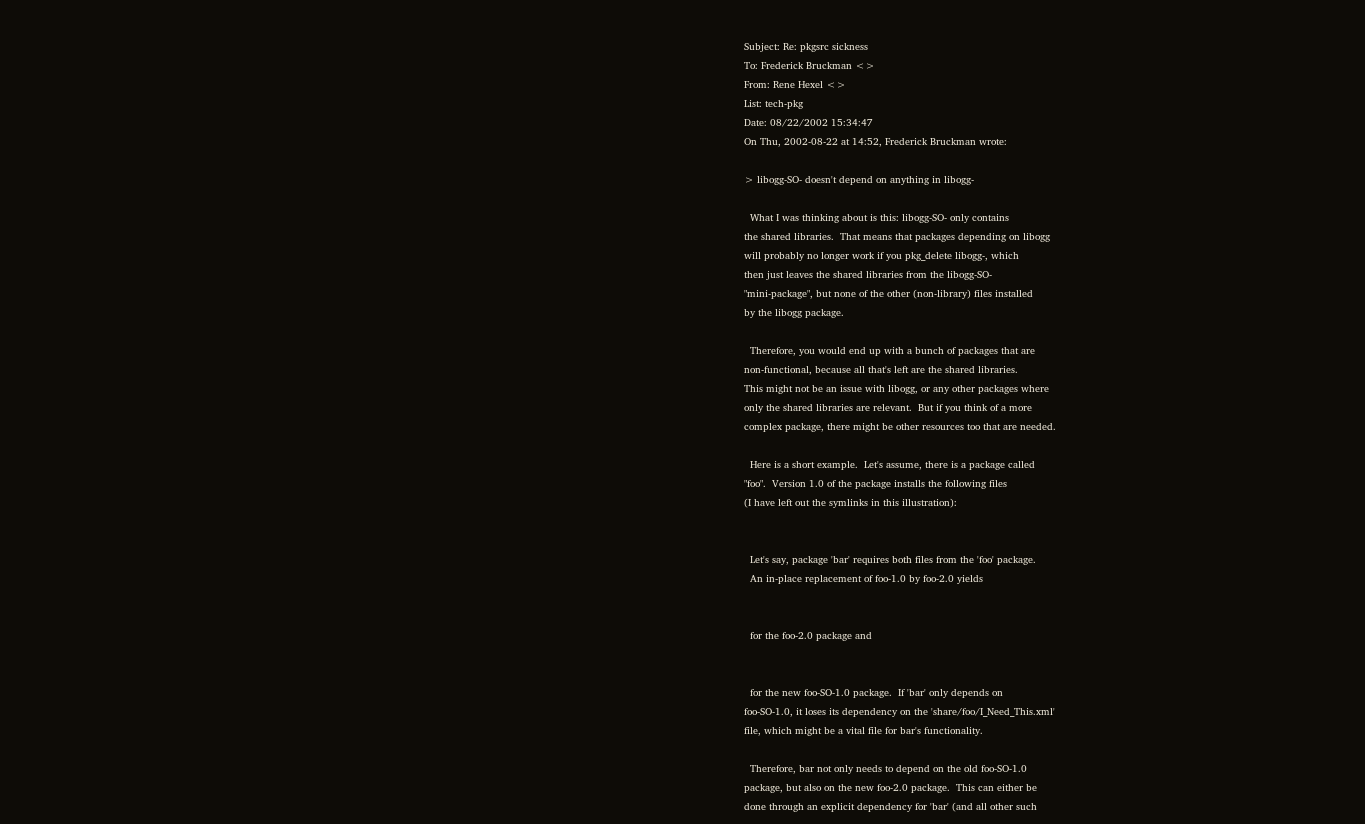Subject: Re: pkgsrc sickness
To: Frederick Bruckman <>
From: Rene Hexel <>
List: tech-pkg
Date: 08/22/2002 15:34:47
On Thu, 2002-08-22 at 14:52, Frederick Bruckman wrote:

> libogg-SO- doesn't depend on anything in libogg-

  What I was thinking about is this: libogg-SO- only contains
the shared libraries.  That means that packages depending on libogg
will probably no longer work if you pkg_delete libogg-, which
then just leaves the shared libraries from the libogg-SO-
"mini-package", but none of the other (non-library) files installed
by the libogg package.

  Therefore, you would end up with a bunch of packages that are
non-functional, because all that's left are the shared libraries.
This might not be an issue with libogg, or any other packages where
only the shared libraries are relevant.  But if you think of a more
complex package, there might be other resources too that are needed.

  Here is a short example.  Let's assume, there is a package called
"foo".  Version 1.0 of the package installs the following files
(I have left out the symlinks in this illustration):


  Let's say, package 'bar' requires both files from the 'foo' package.
  An in-place replacement of foo-1.0 by foo-2.0 yields


  for the foo-2.0 package and


  for the new foo-SO-1.0 package.  If 'bar' only depends on
foo-SO-1.0, it loses its dependency on the 'share/foo/I_Need_This.xml'
file, which might be a vital file for bar's functionality.

  Therefore, bar not only needs to depend on the old foo-SO-1.0
package, but also on the new foo-2.0 package.  This can either be
done through an explicit dependency for 'bar' (and all other such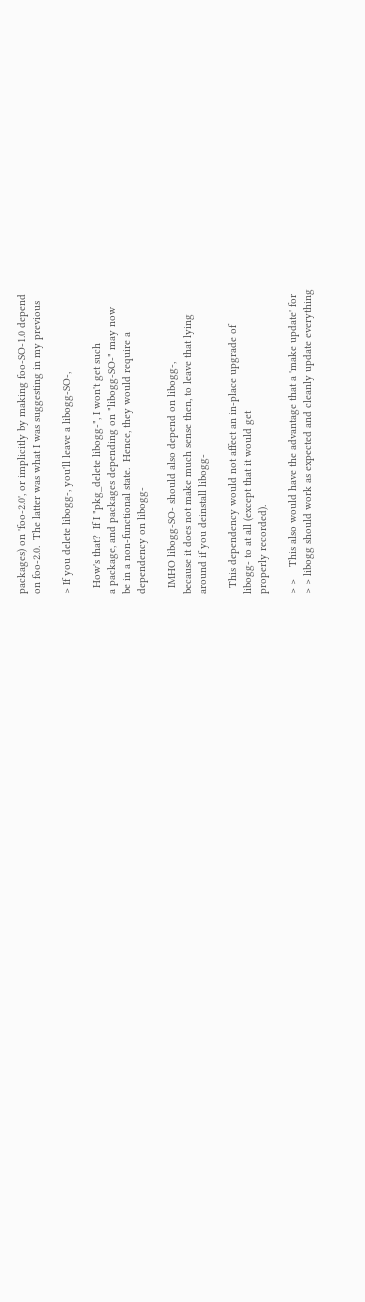packages) on 'foo-2.0', or implicitly by making foo-SO-1.0 depend
on foo-2.0.  The latter was what I was suggesting in my previous

> If you delete libogg-, you'll leave a libogg-SO-,

  How's that?  If I "pkg_delete libogg-", I won't get such
a package, and packages depending on "libogg-SO-" may now
be in a non-functional state.  Hence, they would require a
dependency on libogg-

  IMHO libogg-SO- should also depend on libogg-,
because it does not make much sense then, to leave that lying
around if you deinstall libogg-

  This dependency would not affect an in-place upgrade of
libogg- to at all (except that it would get
properly recorded).

> >    This also would have the advantage that a 'make update' for
> > libogg should work as expected and cleanly update everything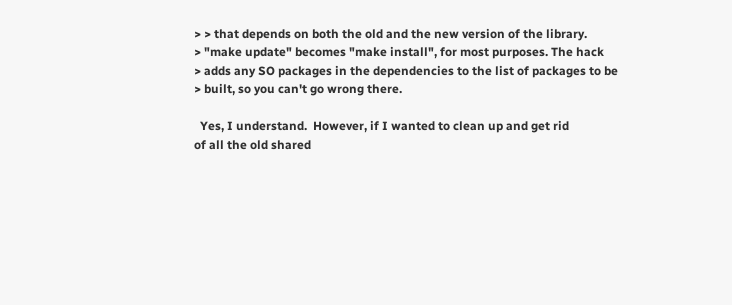> > that depends on both the old and the new version of the library.
> "make update" becomes "make install", for most purposes. The hack
> adds any SO packages in the dependencies to the list of packages to be
> built, so you can't go wrong there.

  Yes, I understand.  However, if I wanted to clean up and get rid
of all the old shared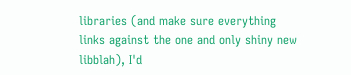libraries (and make sure everything
links against the one and only shiny new libblah), I'd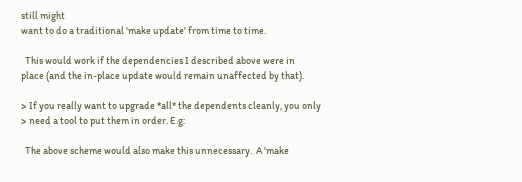still might
want to do a traditional 'make update' from time to time.

  This would work if the dependencies I described above were in
place (and the in-place update would remain unaffected by that).

> If you really want to upgrade *all* the dependents cleanly, you only
> need a tool to put them in order. E.g:

  The above scheme would also make this unnecessary.  A 'make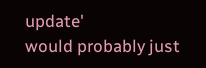update'
would probably just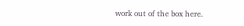work out of the box here.